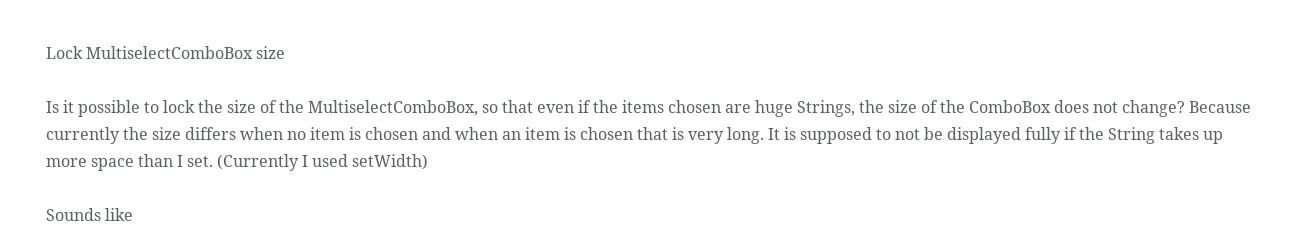Lock MultiselectComboBox size

Is it possible to lock the size of the MultiselectComboBox, so that even if the items chosen are huge Strings, the size of the ComboBox does not change? Because currently the size differs when no item is chosen and when an item is chosen that is very long. It is supposed to not be displayed fully if the String takes up more space than I set. (Currently I used setWidth)

Sounds like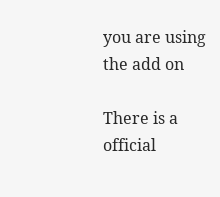you are using the add on

There is a official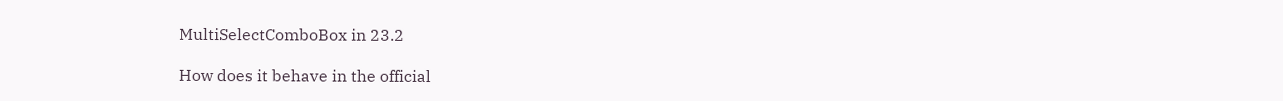MultiSelectComboBox in 23.2

How does it behave in the official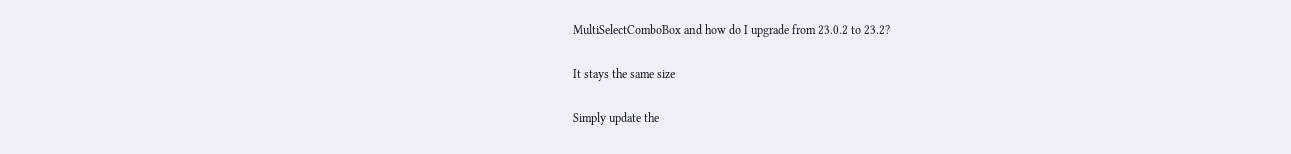MultiSelectComboBox and how do I upgrade from 23.0.2 to 23.2?

It stays the same size

Simply update the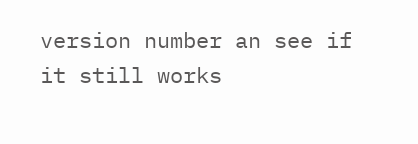version number an see if it still works